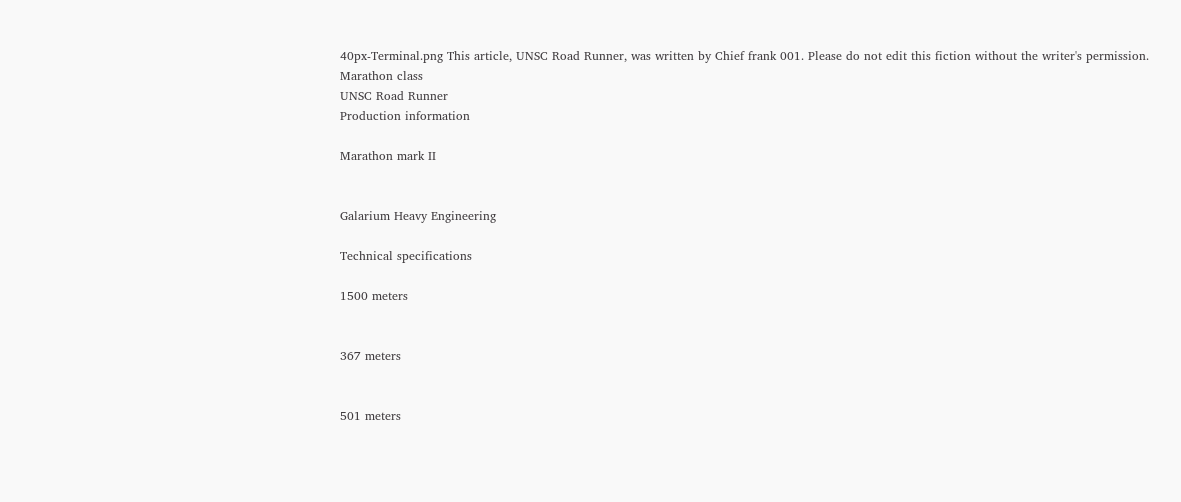40px-Terminal.png This article, UNSC Road Runner, was written by Chief frank 001. Please do not edit this fiction without the writer's permission.
Marathon class
UNSC Road Runner
Production information

Marathon mark II


Galarium Heavy Engineering

Technical specifications

1500 meters


367 meters


501 meters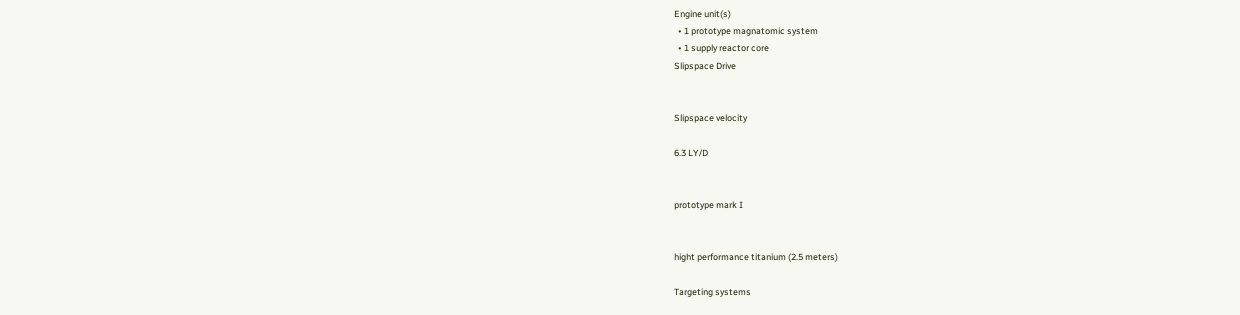Engine unit(s)
  • 1 prototype magnatomic system
  • 1 supply reactor core
Slipspace Drive


Slipspace velocity

6.3 LY/D


prototype mark I


hight performance titanium (2.5 meters)

Targeting systems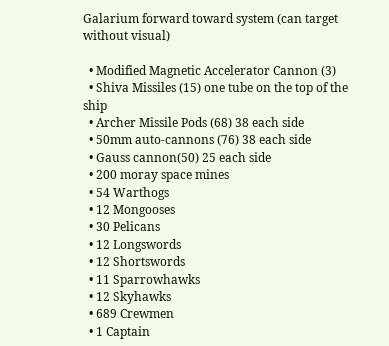Galarium forward toward system (can target without visual)

  • Modified Magnetic Accelerator Cannon (3)
  • Shiva Missiles (15) one tube on the top of the ship
  • Archer Missile Pods (68) 38 each side
  • 50mm auto-cannons (76) 38 each side
  • Gauss cannon(50) 25 each side
  • 200 moray space mines
  • 54 Warthogs
  • 12 Mongooses
  • 30 Pelicans
  • 12 Longswords
  • 12 Shortswords
  • 11 Sparrowhawks
  • 12 Skyhawks
  • 689 Crewmen
  • 1 Captain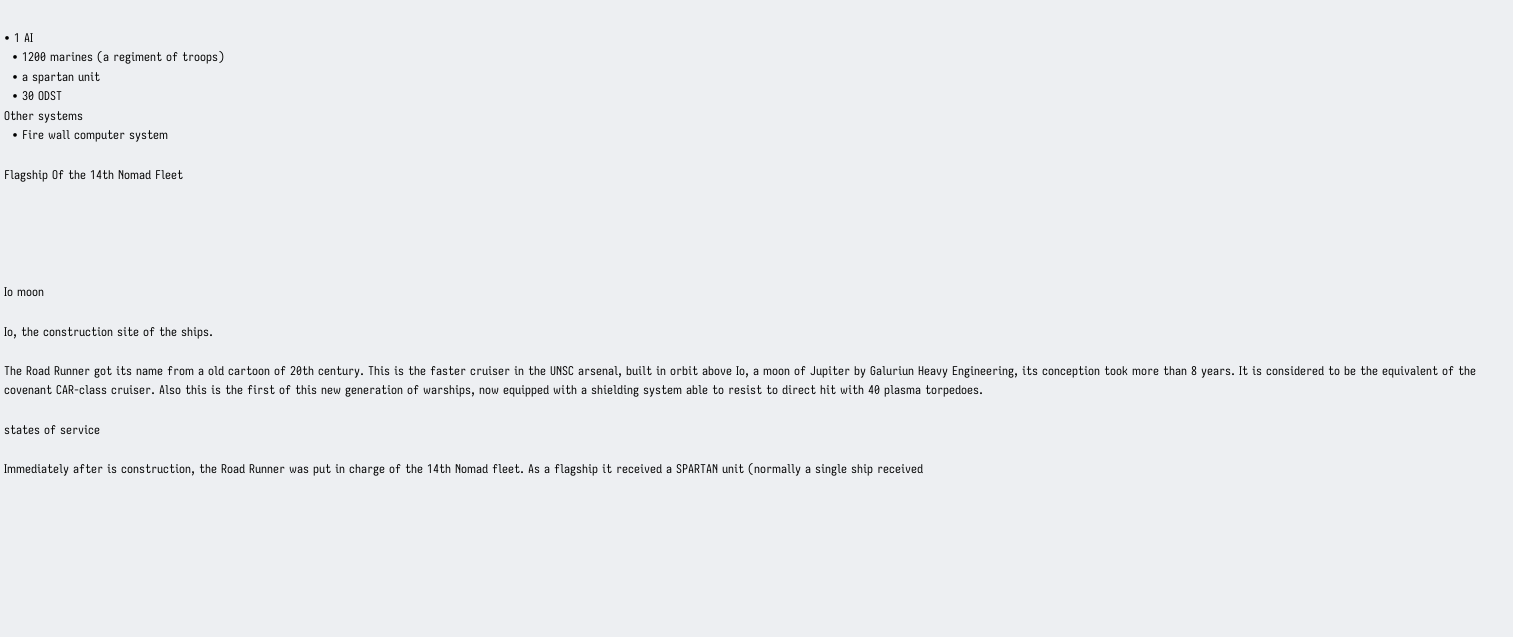• 1 AI
  • 1200 marines (a regiment of troops)
  • a spartan unit
  • 30 ODST
Other systems
  • Fire wall computer system

Flagship Of the 14th Nomad Fleet





Io moon

Io, the construction site of the ships.

The Road Runner got its name from a old cartoon of 20th century. This is the faster cruiser in the UNSC arsenal, built in orbit above Io, a moon of Jupiter by Galuriun Heavy Engineering, its conception took more than 8 years. It is considered to be the equivalent of the covenant CAR-class cruiser. Also this is the first of this new generation of warships, now equipped with a shielding system able to resist to direct hit with 40 plasma torpedoes.

states of service

Immediately after is construction, the Road Runner was put in charge of the 14th Nomad fleet. As a flagship it received a SPARTAN unit (normally a single ship received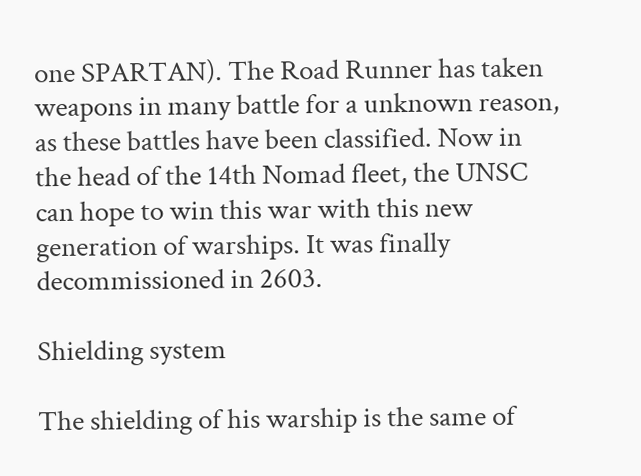one SPARTAN). The Road Runner has taken weapons in many battle for a unknown reason, as these battles have been classified. Now in the head of the 14th Nomad fleet, the UNSC can hope to win this war with this new generation of warships. It was finally decommissioned in 2603.

Shielding system

The shielding of his warship is the same of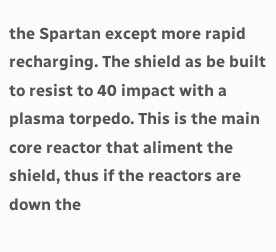the Spartan except more rapid recharging. The shield as be built to resist to 40 impact with a plasma torpedo. This is the main core reactor that aliment the shield, thus if the reactors are down the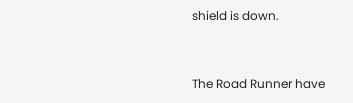shield is down.


The Road Runner have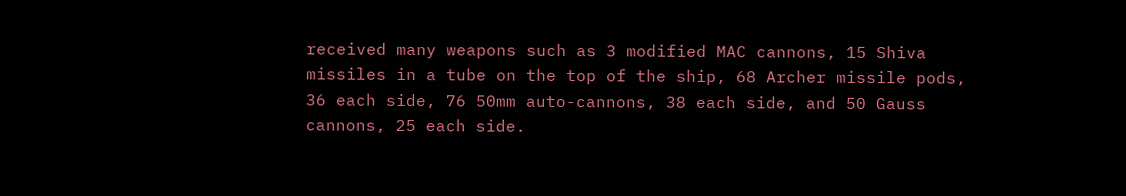received many weapons such as 3 modified MAC cannons, 15 Shiva missiles in a tube on the top of the ship, 68 Archer missile pods, 36 each side, 76 50mm auto-cannons, 38 each side, and 50 Gauss cannons, 25 each side.